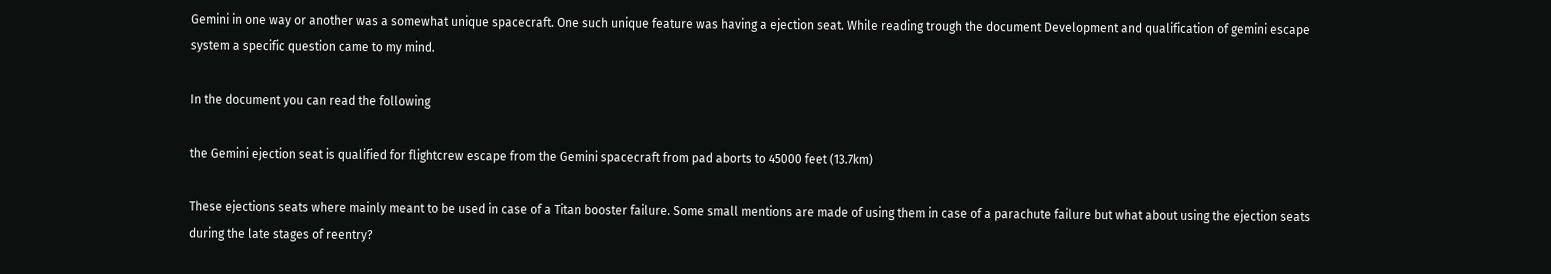Gemini in one way or another was a somewhat unique spacecraft. One such unique feature was having a ejection seat. While reading trough the document Development and qualification of gemini escape system a specific question came to my mind.

In the document you can read the following

the Gemini ejection seat is qualified for flightcrew escape from the Gemini spacecraft from pad aborts to 45000 feet (13.7km)

These ejections seats where mainly meant to be used in case of a Titan booster failure. Some small mentions are made of using them in case of a parachute failure but what about using the ejection seats during the late stages of reentry?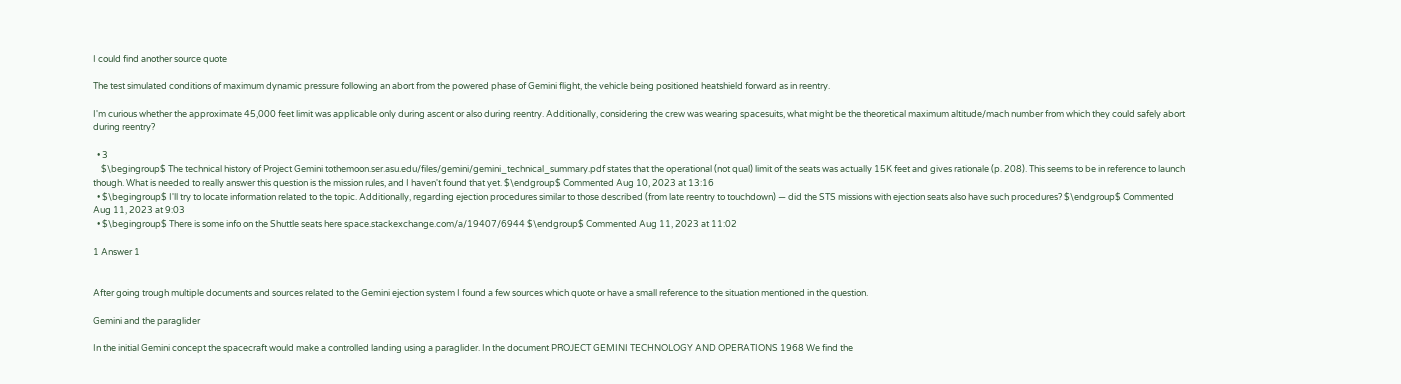I could find another source quote

The test simulated conditions of maximum dynamic pressure following an abort from the powered phase of Gemini flight, the vehicle being positioned heatshield forward as in reentry.

I'm curious whether the approximate 45,000 feet limit was applicable only during ascent or also during reentry. Additionally, considering the crew was wearing spacesuits, what might be the theoretical maximum altitude/mach number from which they could safely abort during reentry?

  • 3
    $\begingroup$ The technical history of Project Gemini tothemoon.ser.asu.edu/files/gemini/gemini_technical_summary.pdf states that the operational (not qual) limit of the seats was actually 15K feet and gives rationale (p. 208). This seems to be in reference to launch though. What is needed to really answer this question is the mission rules, and I haven't found that yet. $\endgroup$ Commented Aug 10, 2023 at 13:16
  • $\begingroup$ I'll try to locate information related to the topic. Additionally, regarding ejection procedures similar to those described (from late reentry to touchdown) — did the STS missions with ejection seats also have such procedures? $\endgroup$ Commented Aug 11, 2023 at 9:03
  • $\begingroup$ There is some info on the Shuttle seats here space.stackexchange.com/a/19407/6944 $\endgroup$ Commented Aug 11, 2023 at 11:02

1 Answer 1


After going trough multiple documents and sources related to the Gemini ejection system I found a few sources which quote or have a small reference to the situation mentioned in the question.

Gemini and the paraglider

In the initial Gemini concept the spacecraft would make a controlled landing using a paraglider. In the document PROJECT GEMINI TECHNOLOGY AND OPERATIONS 1968 We find the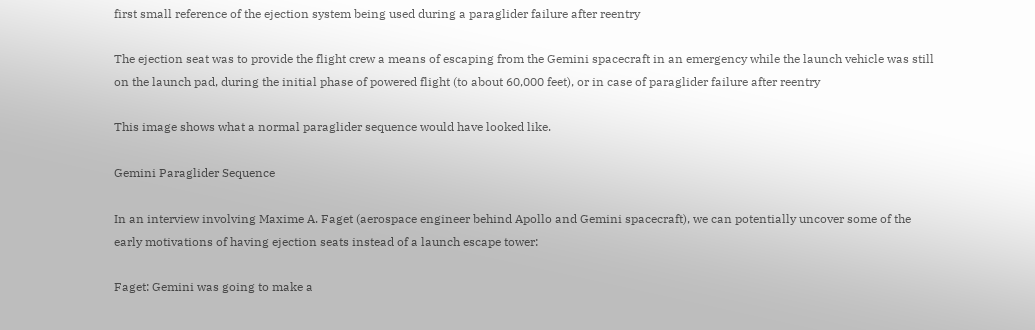first small reference of the ejection system being used during a paraglider failure after reentry

The ejection seat was to provide the flight crew a means of escaping from the Gemini spacecraft in an emergency while the launch vehicle was still on the launch pad, during the initial phase of powered flight (to about 60,000 feet), or in case of paraglider failure after reentry

This image shows what a normal paraglider sequence would have looked like.

Gemini Paraglider Sequence

In an interview involving Maxime A. Faget (aerospace engineer behind Apollo and Gemini spacecraft), we can potentially uncover some of the early motivations of having ejection seats instead of a launch escape tower:

Faget: Gemini was going to make a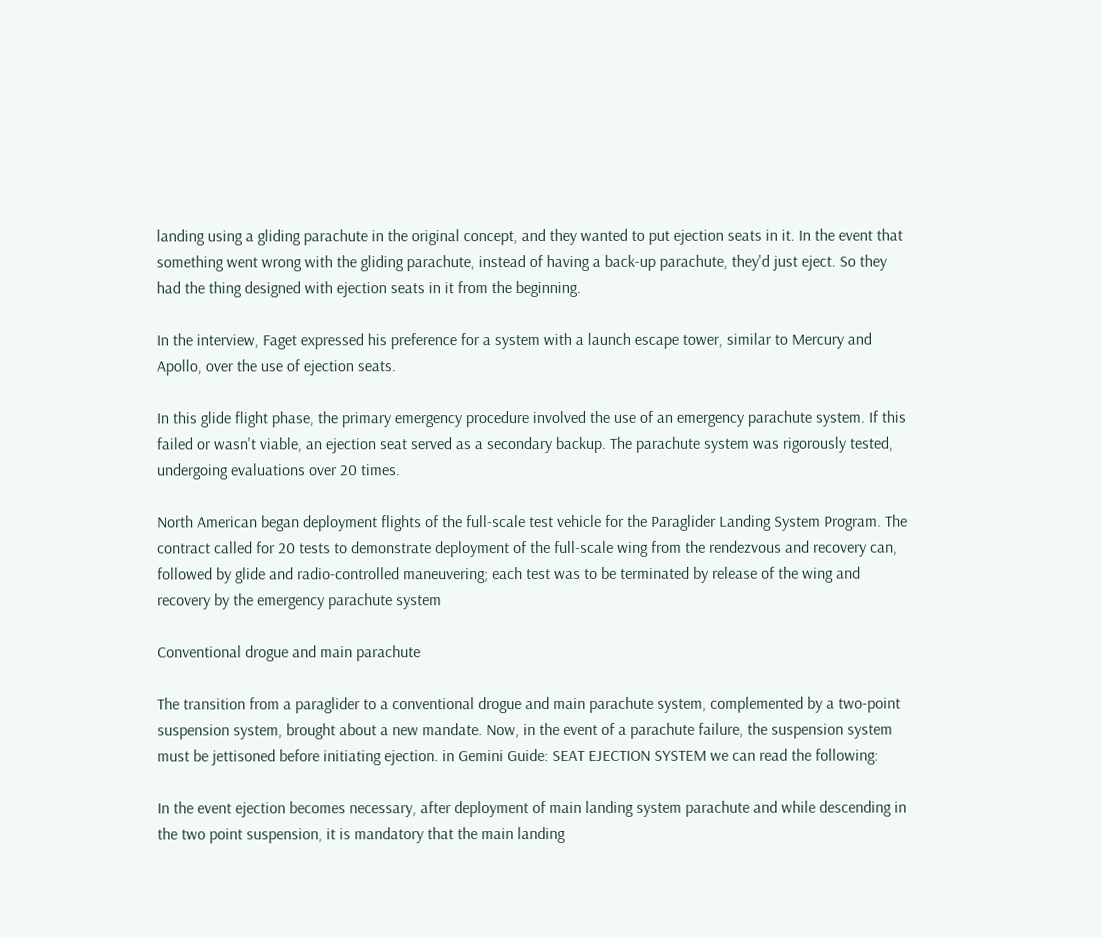landing using a gliding parachute in the original concept, and they wanted to put ejection seats in it. In the event that something went wrong with the gliding parachute, instead of having a back-up parachute, they'd just eject. So they had the thing designed with ejection seats in it from the beginning.

In the interview, Faget expressed his preference for a system with a launch escape tower, similar to Mercury and Apollo, over the use of ejection seats.

In this glide flight phase, the primary emergency procedure involved the use of an emergency parachute system. If this failed or wasn't viable, an ejection seat served as a secondary backup. The parachute system was rigorously tested, undergoing evaluations over 20 times.

North American began deployment flights of the full-scale test vehicle for the Paraglider Landing System Program. The contract called for 20 tests to demonstrate deployment of the full-scale wing from the rendezvous and recovery can, followed by glide and radio-controlled maneuvering; each test was to be terminated by release of the wing and recovery by the emergency parachute system

Conventional drogue and main parachute

The transition from a paraglider to a conventional drogue and main parachute system, complemented by a two-point suspension system, brought about a new mandate. Now, in the event of a parachute failure, the suspension system must be jettisoned before initiating ejection. in Gemini Guide: SEAT EJECTION SYSTEM we can read the following:

In the event ejection becomes necessary, after deployment of main landing system parachute and while descending in the two point suspension, it is mandatory that the main landing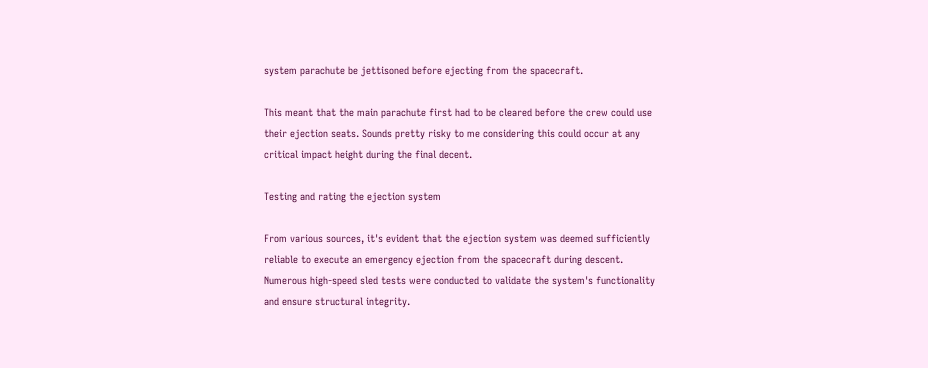system parachute be jettisoned before ejecting from the spacecraft.

This meant that the main parachute first had to be cleared before the crew could use their ejection seats. Sounds pretty risky to me considering this could occur at any critical impact height during the final decent.

Testing and rating the ejection system

From various sources, it's evident that the ejection system was deemed sufficiently reliable to execute an emergency ejection from the spacecraft during descent. Numerous high-speed sled tests were conducted to validate the system's functionality and ensure structural integrity.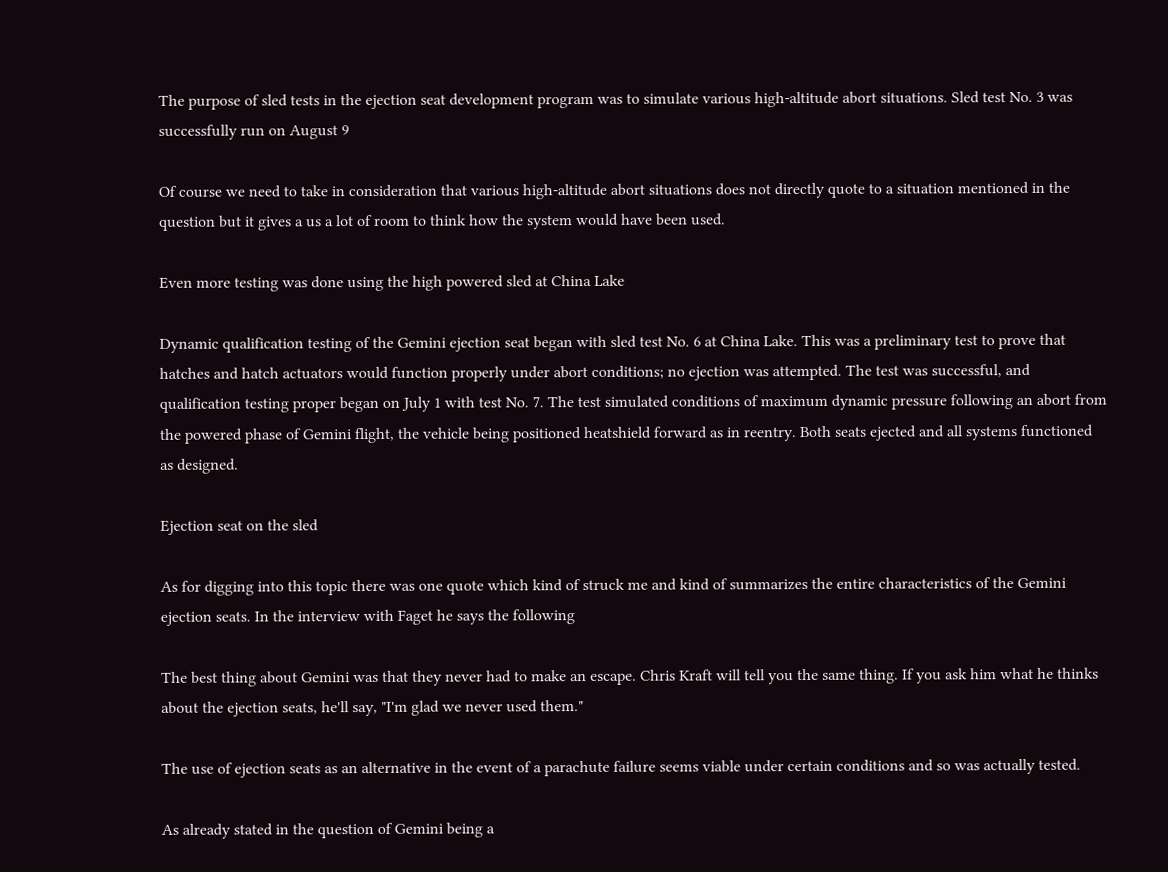The purpose of sled tests in the ejection seat development program was to simulate various high-altitude abort situations. Sled test No. 3 was successfully run on August 9

Of course we need to take in consideration that various high-altitude abort situations does not directly quote to a situation mentioned in the question but it gives a us a lot of room to think how the system would have been used.

Even more testing was done using the high powered sled at China Lake

Dynamic qualification testing of the Gemini ejection seat began with sled test No. 6 at China Lake. This was a preliminary test to prove that hatches and hatch actuators would function properly under abort conditions; no ejection was attempted. The test was successful, and qualification testing proper began on July 1 with test No. 7. The test simulated conditions of maximum dynamic pressure following an abort from the powered phase of Gemini flight, the vehicle being positioned heatshield forward as in reentry. Both seats ejected and all systems functioned as designed.

Ejection seat on the sled

As for digging into this topic there was one quote which kind of struck me and kind of summarizes the entire characteristics of the Gemini ejection seats. In the interview with Faget he says the following

The best thing about Gemini was that they never had to make an escape. Chris Kraft will tell you the same thing. If you ask him what he thinks about the ejection seats, he'll say, "I'm glad we never used them."

The use of ejection seats as an alternative in the event of a parachute failure seems viable under certain conditions and so was actually tested.

As already stated in the question of Gemini being a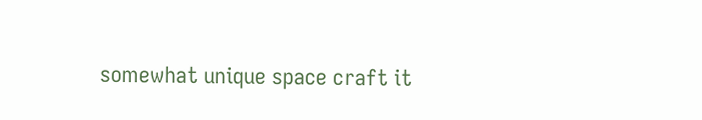somewhat unique space craft it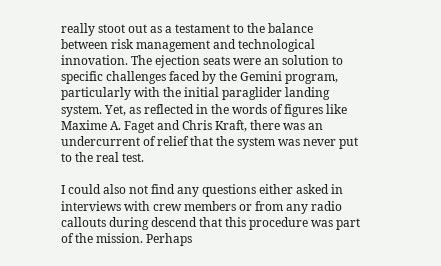really stoot out as a testament to the balance between risk management and technological innovation. The ejection seats were an solution to specific challenges faced by the Gemini program, particularly with the initial paraglider landing system. Yet, as reflected in the words of figures like Maxime A. Faget and Chris Kraft, there was an undercurrent of relief that the system was never put to the real test.

I could also not find any questions either asked in interviews with crew members or from any radio callouts during descend that this procedure was part of the mission. Perhaps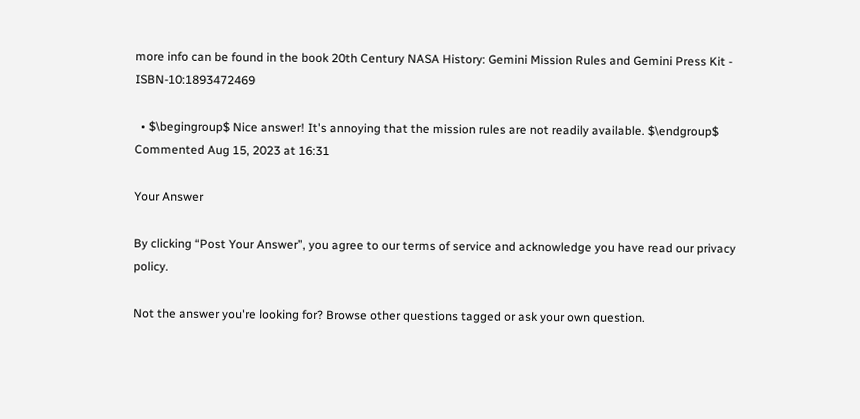more info can be found in the book 20th Century NASA History: Gemini Mission Rules and Gemini Press Kit - ISBN-10:1893472469

  • $\begingroup$ Nice answer! It's annoying that the mission rules are not readily available. $\endgroup$ Commented Aug 15, 2023 at 16:31

Your Answer

By clicking “Post Your Answer”, you agree to our terms of service and acknowledge you have read our privacy policy.

Not the answer you're looking for? Browse other questions tagged or ask your own question.